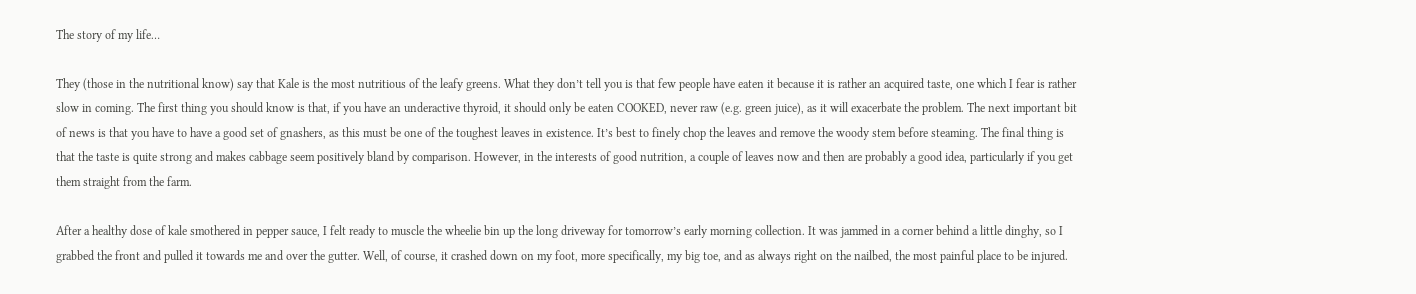The story of my life…

They (those in the nutritional know) say that Kale is the most nutritious of the leafy greens. What they don’t tell you is that few people have eaten it because it is rather an acquired taste, one which I fear is rather slow in coming. The first thing you should know is that, if you have an underactive thyroid, it should only be eaten COOKED, never raw (e.g. green juice), as it will exacerbate the problem. The next important bit of news is that you have to have a good set of gnashers, as this must be one of the toughest leaves in existence. It’s best to finely chop the leaves and remove the woody stem before steaming. The final thing is that the taste is quite strong and makes cabbage seem positively bland by comparison. However, in the interests of good nutrition, a couple of leaves now and then are probably a good idea, particularly if you get them straight from the farm.

After a healthy dose of kale smothered in pepper sauce, I felt ready to muscle the wheelie bin up the long driveway for tomorrow’s early morning collection. It was jammed in a corner behind a little dinghy, so I grabbed the front and pulled it towards me and over the gutter. Well, of course, it crashed down on my foot, more specifically, my big toe, and as always right on the nailbed, the most painful place to be injured.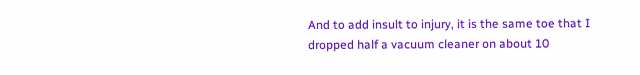And to add insult to injury, it is the same toe that I dropped half a vacuum cleaner on about 10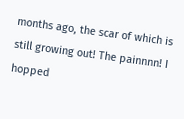months ago, the scar of which is still growing out! The painnnn! I hopped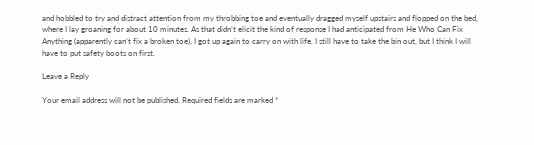and hobbled to try and distract attention from my throbbing toe and eventually dragged myself upstairs and flopped on the bed, where I lay groaning for about 10 minutes. As that didn’t elicit the kind of response I had anticipated from He Who Can Fix Anything (apparently can’t fix a broken toe), I got up again to carry on with life. I still have to take the bin out, but I think I will have to put safety boots on first.

Leave a Reply

Your email address will not be published. Required fields are marked *